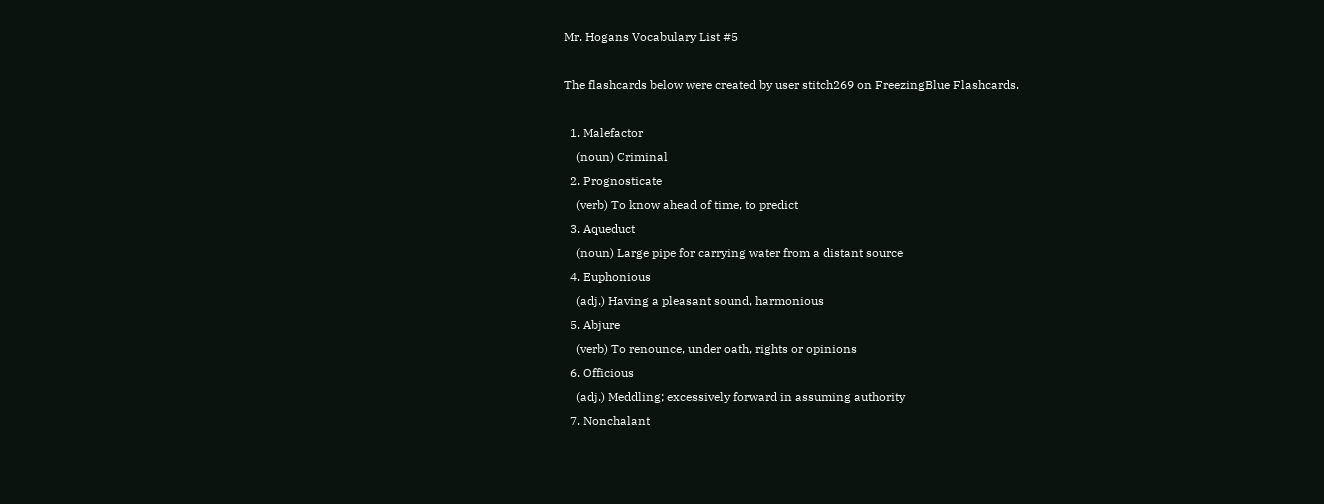Mr. Hogans Vocabulary List #5

The flashcards below were created by user stitch269 on FreezingBlue Flashcards.

  1. Malefactor
    (noun) Criminal
  2. Prognosticate
    (verb) To know ahead of time, to predict
  3. Aqueduct
    (noun) Large pipe for carrying water from a distant source
  4. Euphonious
    (adj.) Having a pleasant sound, harmonious
  5. Abjure
    (verb) To renounce, under oath, rights or opinions
  6. Officious
    (adj.) Meddling; excessively forward in assuming authority
  7. Nonchalant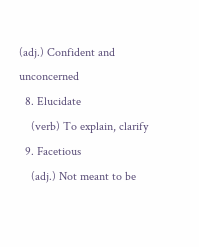(adj.) Confident and unconcerned
  8. Elucidate
    (verb) To explain, clarify
  9. Facetious
    (adj.) Not meant to be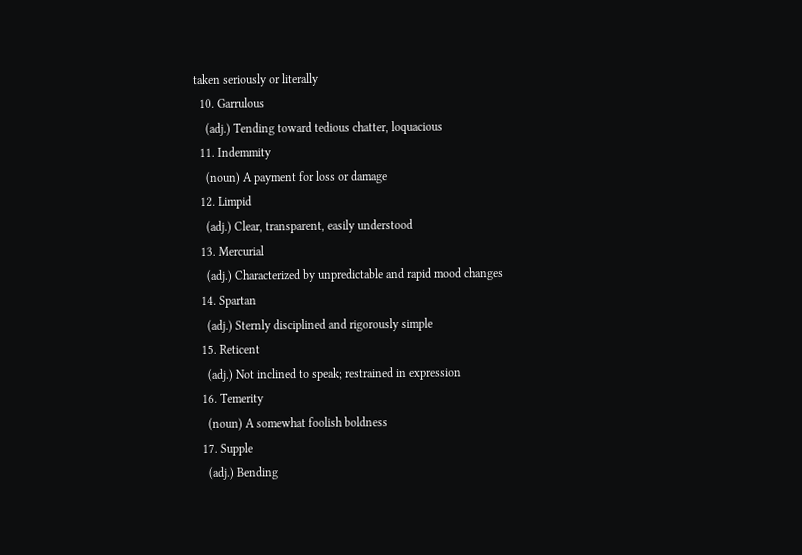taken seriously or literally
  10. Garrulous
    (adj.) Tending toward tedious chatter, loquacious
  11. Indemmity
    (noun) A payment for loss or damage
  12. Limpid
    (adj.) Clear, transparent, easily understood
  13. Mercurial
    (adj.) Characterized by unpredictable and rapid mood changes
  14. Spartan
    (adj.) Sternly disciplined and rigorously simple
  15. Reticent
    (adj.) Not inclined to speak; restrained in expression
  16. Temerity
    (noun) A somewhat foolish boldness
  17. Supple
    (adj.) Bending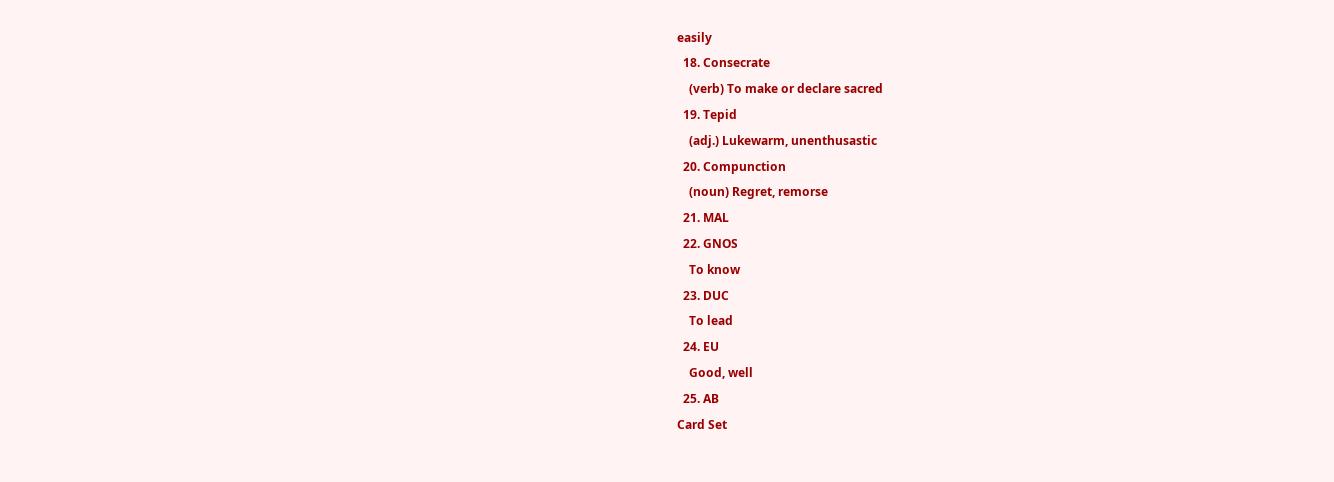easily
  18. Consecrate
    (verb) To make or declare sacred
  19. Tepid
    (adj.) Lukewarm, unenthusastic
  20. Compunction
    (noun) Regret, remorse
  21. MAL
  22. GNOS
    To know
  23. DUC
    To lead
  24. EU
    Good, well
  25. AB
Card Set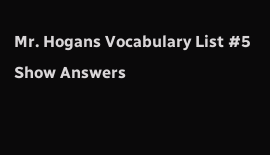Mr. Hogans Vocabulary List #5
Show Answers